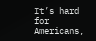It’s hard for Americans,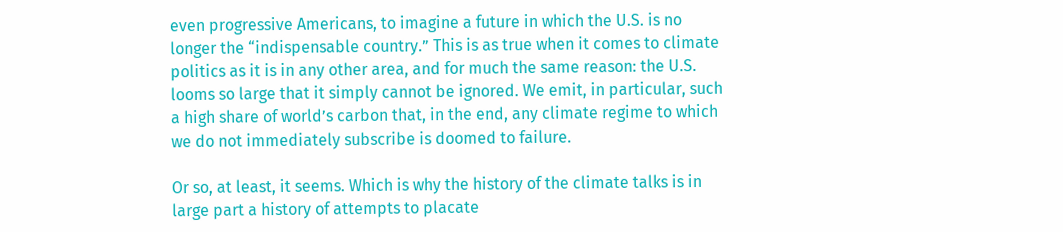even progressive Americans, to imagine a future in which the U.S. is no longer the “indispensable country.” This is as true when it comes to climate politics as it is in any other area, and for much the same reason: the U.S. looms so large that it simply cannot be ignored. We emit, in particular, such a high share of world’s carbon that, in the end, any climate regime to which we do not immediately subscribe is doomed to failure.

Or so, at least, it seems. Which is why the history of the climate talks is in large part a history of attempts to placate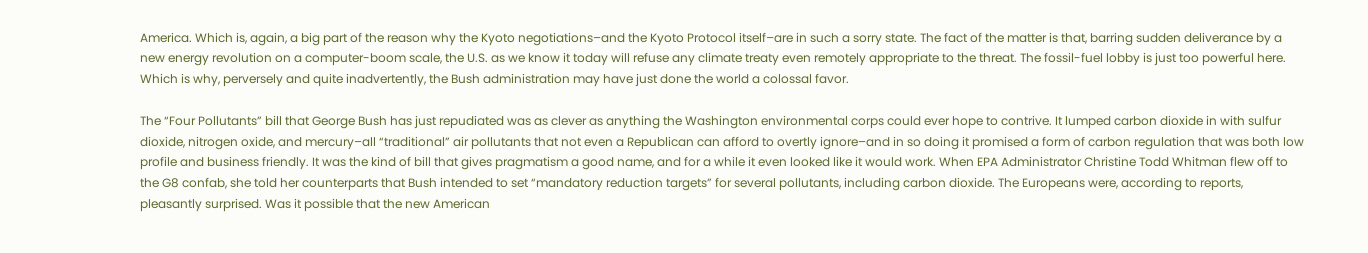America. Which is, again, a big part of the reason why the Kyoto negotiations–and the Kyoto Protocol itself–are in such a sorry state. The fact of the matter is that, barring sudden deliverance by a new energy revolution on a computer-boom scale, the U.S. as we know it today will refuse any climate treaty even remotely appropriate to the threat. The fossil-fuel lobby is just too powerful here. Which is why, perversely and quite inadvertently, the Bush administration may have just done the world a colossal favor.

The “Four Pollutants” bill that George Bush has just repudiated was as clever as anything the Washington environmental corps could ever hope to contrive. It lumped carbon dioxide in with sulfur dioxide, nitrogen oxide, and mercury–all “traditional” air pollutants that not even a Republican can afford to overtly ignore–and in so doing it promised a form of carbon regulation that was both low profile and business friendly. It was the kind of bill that gives pragmatism a good name, and for a while it even looked like it would work. When EPA Administrator Christine Todd Whitman flew off to the G8 confab, she told her counterparts that Bush intended to set “mandatory reduction targets” for several pollutants, including carbon dioxide. The Europeans were, according to reports, pleasantly surprised. Was it possible that the new American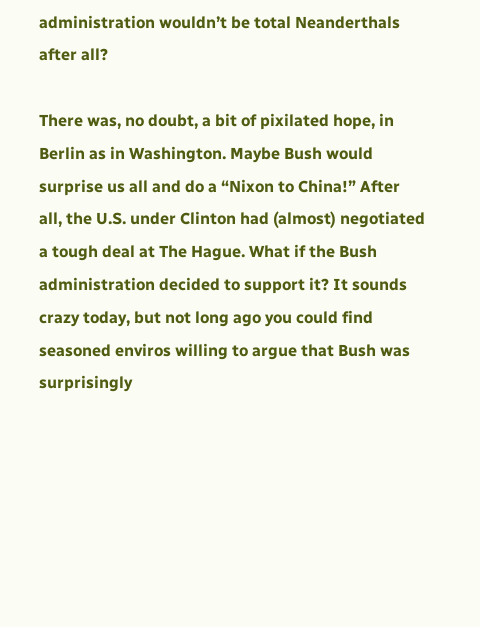administration wouldn’t be total Neanderthals after all?

There was, no doubt, a bit of pixilated hope, in Berlin as in Washington. Maybe Bush would surprise us all and do a “Nixon to China!” After all, the U.S. under Clinton had (almost) negotiated a tough deal at The Hague. What if the Bush administration decided to support it? It sounds crazy today, but not long ago you could find seasoned enviros willing to argue that Bush was surprisingly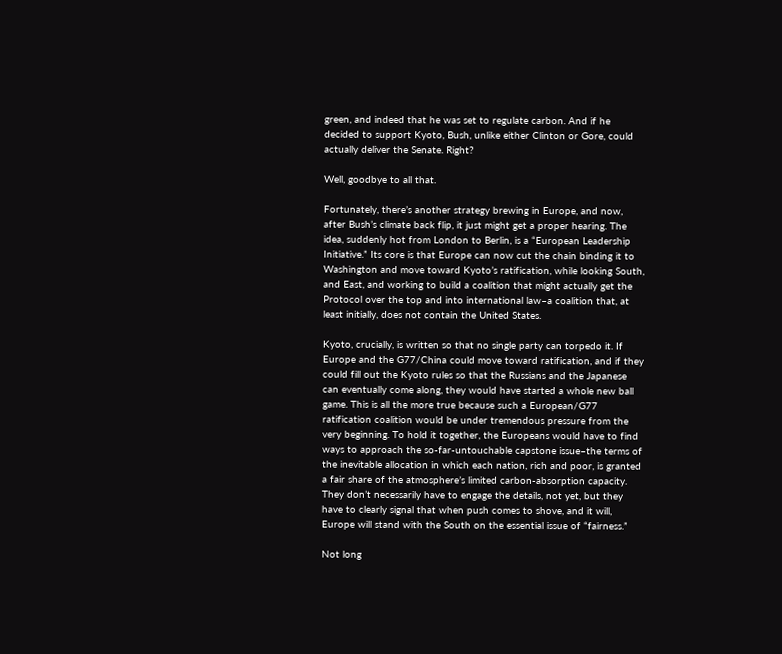green, and indeed that he was set to regulate carbon. And if he decided to support Kyoto, Bush, unlike either Clinton or Gore, could actually deliver the Senate. Right?

Well, goodbye to all that.

Fortunately, there’s another strategy brewing in Europe, and now, after Bush’s climate back flip, it just might get a proper hearing. The idea, suddenly hot from London to Berlin, is a “European Leadership Initiative.” Its core is that Europe can now cut the chain binding it to Washington and move toward Kyoto’s ratification, while looking South, and East, and working to build a coalition that might actually get the Protocol over the top and into international law–a coalition that, at least initially, does not contain the United States.

Kyoto, crucially, is written so that no single party can torpedo it. If Europe and the G77/China could move toward ratification, and if they could fill out the Kyoto rules so that the Russians and the Japanese can eventually come along, they would have started a whole new ball game. This is all the more true because such a European/G77 ratification coalition would be under tremendous pressure from the very beginning. To hold it together, the Europeans would have to find ways to approach the so-far-untouchable capstone issue–the terms of the inevitable allocation in which each nation, rich and poor, is granted a fair share of the atmosphere’s limited carbon-absorption capacity. They don’t necessarily have to engage the details, not yet, but they have to clearly signal that when push comes to shove, and it will, Europe will stand with the South on the essential issue of “fairness.”

Not long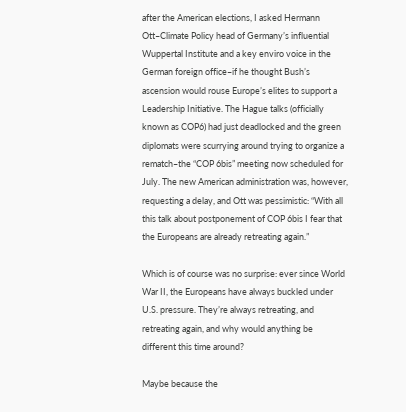after the American elections, I asked Hermann Ott–Climate Policy head of Germany’s influential Wuppertal Institute and a key enviro voice in the German foreign office–if he thought Bush’s ascension would rouse Europe’s elites to support a Leadership Initiative. The Hague talks (officially known as COP6) had just deadlocked and the green diplomats were scurrying around trying to organize a rematch–the “COP 6bis” meeting now scheduled for July. The new American administration was, however, requesting a delay, and Ott was pessimistic: “With all this talk about postponement of COP 6bis I fear that the Europeans are already retreating again.”

Which is of course was no surprise: ever since World War II, the Europeans have always buckled under U.S. pressure. They’re always retreating, and retreating again, and why would anything be different this time around?

Maybe because the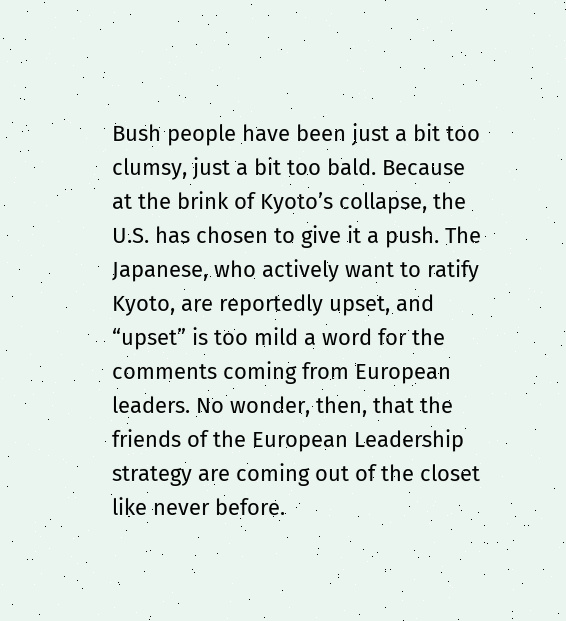Bush people have been just a bit too clumsy, just a bit too bald. Because at the brink of Kyoto’s collapse, the U.S. has chosen to give it a push. The Japanese, who actively want to ratify Kyoto, are reportedly upset, and “upset” is too mild a word for the comments coming from European leaders. No wonder, then, that the friends of the European Leadership strategy are coming out of the closet like never before.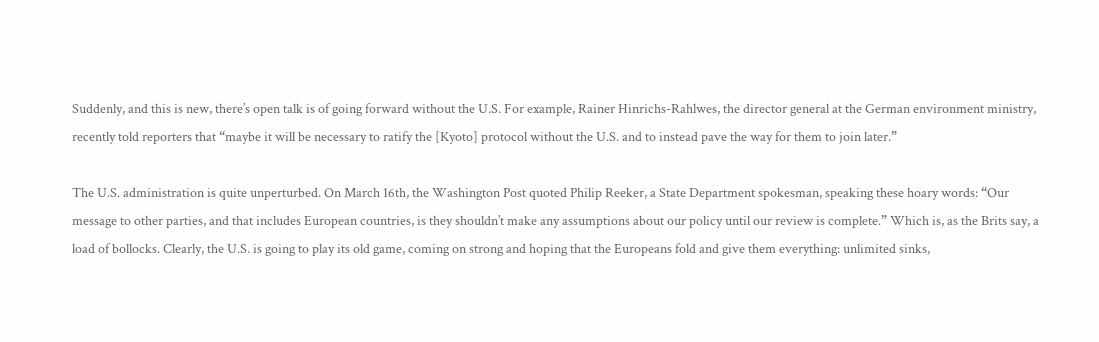Suddenly, and this is new, there’s open talk is of going forward without the U.S. For example, Rainer Hinrichs-Rahlwes, the director general at the German environment ministry, recently told reporters that “maybe it will be necessary to ratify the [Kyoto] protocol without the U.S. and to instead pave the way for them to join later.”

The U.S. administration is quite unperturbed. On March 16th, the Washington Post quoted Philip Reeker, a State Department spokesman, speaking these hoary words: “Our message to other parties, and that includes European countries, is they shouldn’t make any assumptions about our policy until our review is complete.” Which is, as the Brits say, a load of bollocks. Clearly, the U.S. is going to play its old game, coming on strong and hoping that the Europeans fold and give them everything: unlimited sinks,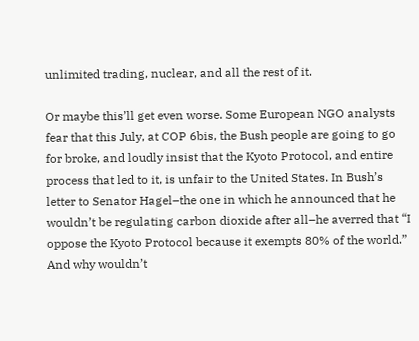unlimited trading, nuclear, and all the rest of it.

Or maybe this’ll get even worse. Some European NGO analysts fear that this July, at COP 6bis, the Bush people are going to go for broke, and loudly insist that the Kyoto Protocol, and entire process that led to it, is unfair to the United States. In Bush’s letter to Senator Hagel–the one in which he announced that he wouldn’t be regulating carbon dioxide after all–he averred that “I oppose the Kyoto Protocol because it exempts 80% of the world.” And why wouldn’t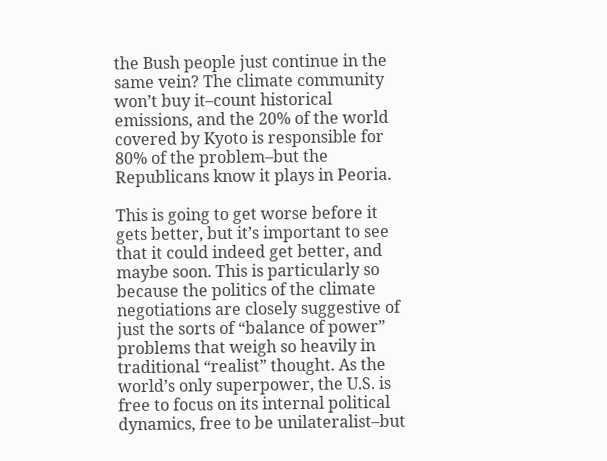the Bush people just continue in the same vein? The climate community won’t buy it–count historical emissions, and the 20% of the world covered by Kyoto is responsible for 80% of the problem–but the Republicans know it plays in Peoria.

This is going to get worse before it gets better, but it’s important to see that it could indeed get better, and maybe soon. This is particularly so because the politics of the climate negotiations are closely suggestive of just the sorts of “balance of power” problems that weigh so heavily in traditional “realist” thought. As the world’s only superpower, the U.S. is free to focus on its internal political dynamics, free to be unilateralist–but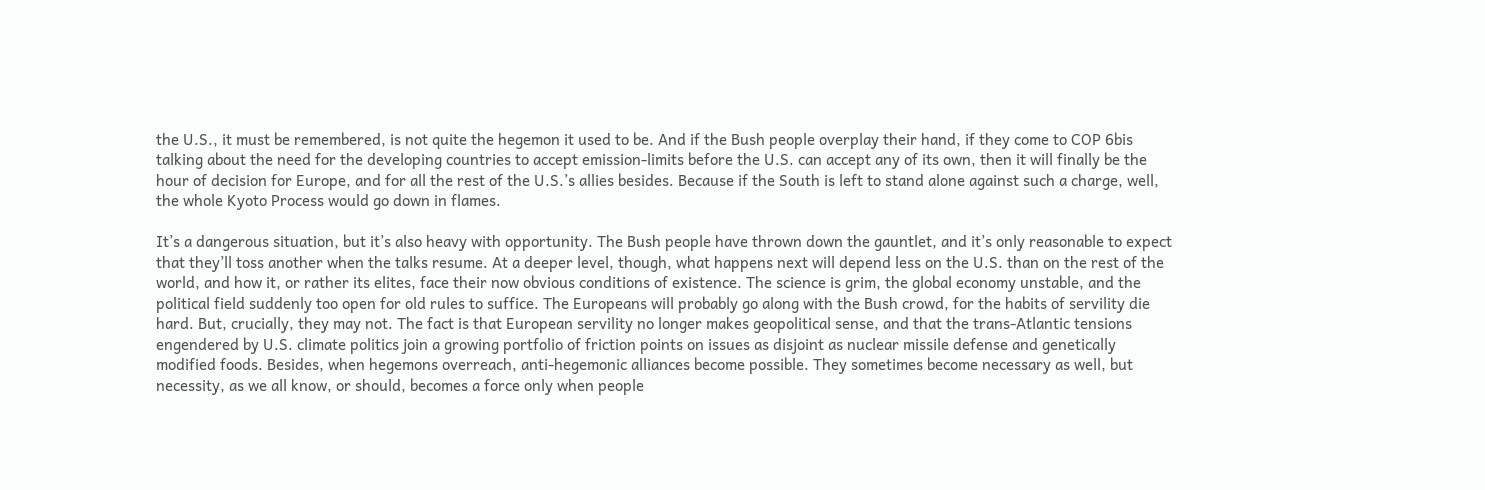the U.S., it must be remembered, is not quite the hegemon it used to be. And if the Bush people overplay their hand, if they come to COP 6bis talking about the need for the developing countries to accept emission-limits before the U.S. can accept any of its own, then it will finally be the hour of decision for Europe, and for all the rest of the U.S.’s allies besides. Because if the South is left to stand alone against such a charge, well, the whole Kyoto Process would go down in flames.

It’s a dangerous situation, but it’s also heavy with opportunity. The Bush people have thrown down the gauntlet, and it’s only reasonable to expect that they’ll toss another when the talks resume. At a deeper level, though, what happens next will depend less on the U.S. than on the rest of the world, and how it, or rather its elites, face their now obvious conditions of existence. The science is grim, the global economy unstable, and the political field suddenly too open for old rules to suffice. The Europeans will probably go along with the Bush crowd, for the habits of servility die hard. But, crucially, they may not. The fact is that European servility no longer makes geopolitical sense, and that the trans-Atlantic tensions engendered by U.S. climate politics join a growing portfolio of friction points on issues as disjoint as nuclear missile defense and genetically modified foods. Besides, when hegemons overreach, anti-hegemonic alliances become possible. They sometimes become necessary as well, but necessity, as we all know, or should, becomes a force only when people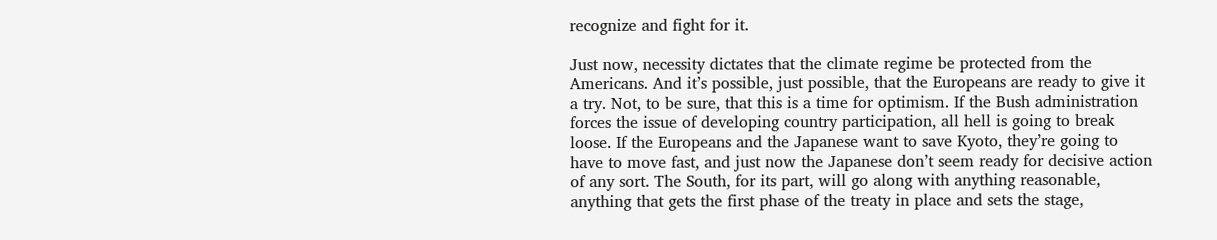recognize and fight for it.

Just now, necessity dictates that the climate regime be protected from the Americans. And it’s possible, just possible, that the Europeans are ready to give it a try. Not, to be sure, that this is a time for optimism. If the Bush administration forces the issue of developing country participation, all hell is going to break loose. If the Europeans and the Japanese want to save Kyoto, they’re going to have to move fast, and just now the Japanese don’t seem ready for decisive action of any sort. The South, for its part, will go along with anything reasonable, anything that gets the first phase of the treaty in place and sets the stage,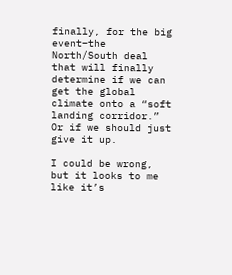finally, for the big event–the North/South deal that will finally determine if we can get the global climate onto a “soft landing corridor.” Or if we should just give it up.

I could be wrong, but it looks to me like it’s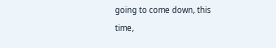going to come down, this time,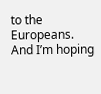to the Europeans. And I’m hoping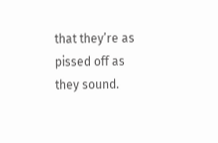that they’re as pissed off as they sound.